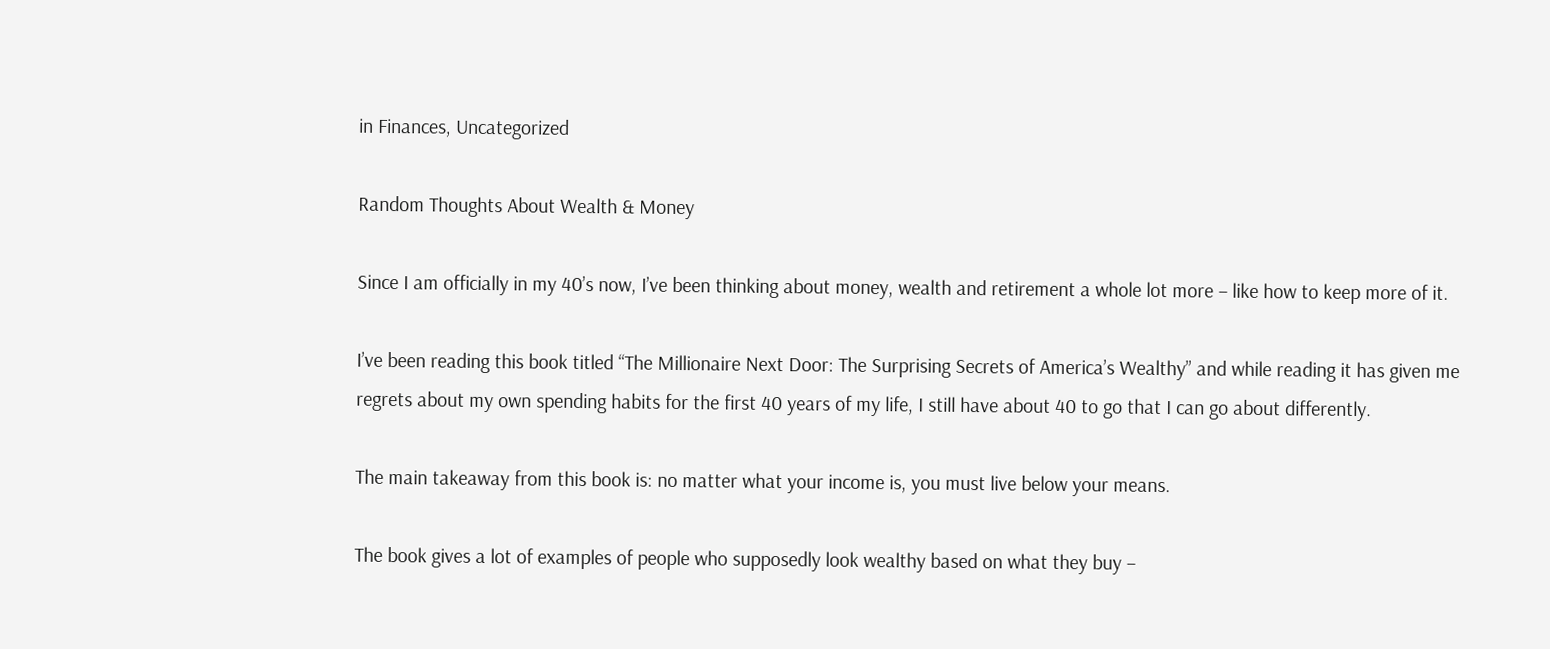in Finances, Uncategorized

Random Thoughts About Wealth & Money

Since I am officially in my 40’s now, I’ve been thinking about money, wealth and retirement a whole lot more – like how to keep more of it.

I’ve been reading this book titled “The Millionaire Next Door: The Surprising Secrets of America’s Wealthy” and while reading it has given me regrets about my own spending habits for the first 40 years of my life, I still have about 40 to go that I can go about differently.

The main takeaway from this book is: no matter what your income is, you must live below your means.

The book gives a lot of examples of people who supposedly look wealthy based on what they buy –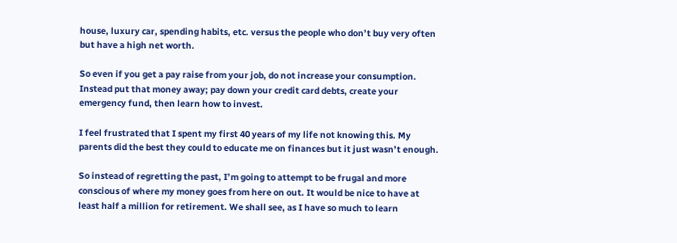house, luxury car, spending habits, etc. versus the people who don’t buy very often but have a high net worth.

So even if you get a pay raise from your job, do not increase your consumption. Instead put that money away; pay down your credit card debts, create your emergency fund, then learn how to invest.

I feel frustrated that I spent my first 40 years of my life not knowing this. My parents did the best they could to educate me on finances but it just wasn’t enough.

So instead of regretting the past, I’m going to attempt to be frugal and more conscious of where my money goes from here on out. It would be nice to have at least half a million for retirement. We shall see, as I have so much to learn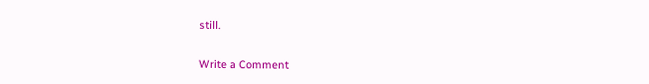still.


Write a Comment